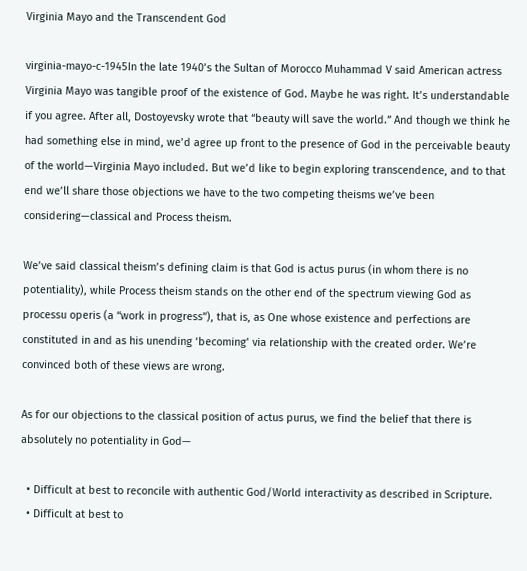Virginia Mayo and the Transcendent God

virginia-mayo-c-1945In the late 1940’s the Sultan of Morocco Muhammad V said American actress Virginia Mayo was tangible proof of the existence of God. Maybe he was right. It’s understandable if you agree. After all, Dostoyevsky wrote that “beauty will save the world.” And though we think he had something else in mind, we’d agree up front to the presence of God in the perceivable beauty of the world—Virginia Mayo included. But we’d like to begin exploring transcendence, and to that end we’ll share those objections we have to the two competing theisms we’ve been considering—classical and Process theism.

We’ve said classical theism’s defining claim is that God is actus purus (in whom there is no potentiality), while Process theism stands on the other end of the spectrum viewing God as processu operis (a “work in progress”), that is, as One whose existence and perfections are constituted in and as his unending ‘becoming’ via relationship with the created order. We’re convinced both of these views are wrong.

As for our objections to the classical position of actus purus, we find the belief that there is absolutely no potentiality in God—

  • Difficult at best to reconcile with authentic God/World interactivity as described in Scripture.
  • Difficult at best to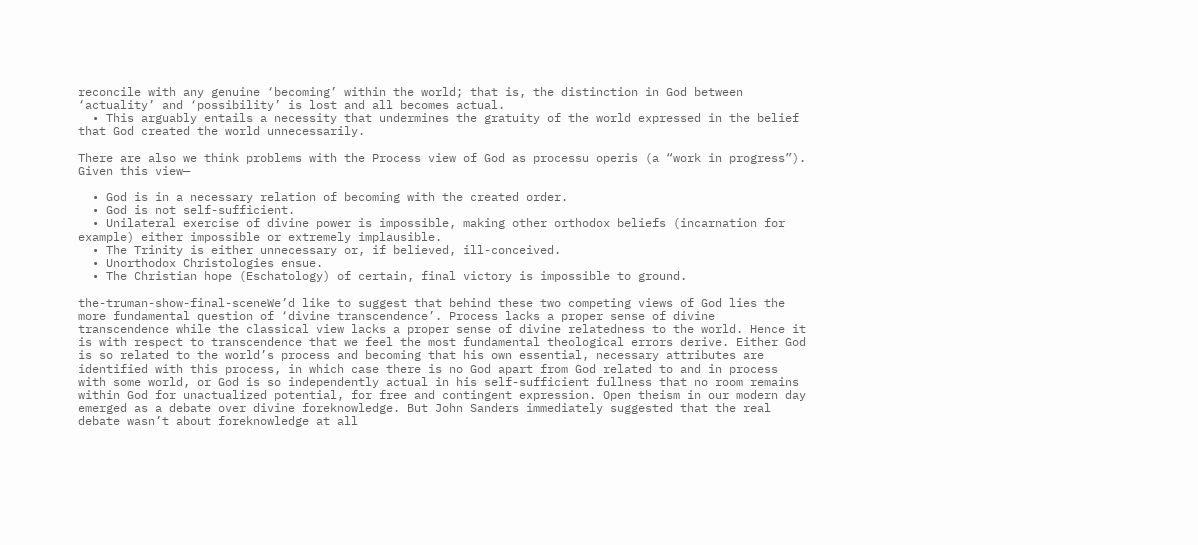reconcile with any genuine ‘becoming’ within the world; that is, the distinction in God between ‘actuality’ and ‘possibility’ is lost and all becomes actual.
  • This arguably entails a necessity that undermines the gratuity of the world expressed in the belief that God created the world unnecessarily.

There are also we think problems with the Process view of God as processu operis (a “work in progress”). Given this view—

  • God is in a necessary relation of becoming with the created order.
  • God is not self-sufficient.
  • Unilateral exercise of divine power is impossible, making other orthodox beliefs (incarnation for example) either impossible or extremely implausible.
  • The Trinity is either unnecessary or, if believed, ill-conceived.
  • Unorthodox Christologies ensue.
  • The Christian hope (Eschatology) of certain, final victory is impossible to ground.

the-truman-show-final-sceneWe’d like to suggest that behind these two competing views of God lies the more fundamental question of ‘divine transcendence’. Process lacks a proper sense of divine transcendence while the classical view lacks a proper sense of divine relatedness to the world. Hence it is with respect to transcendence that we feel the most fundamental theological errors derive. Either God is so related to the world’s process and becoming that his own essential, necessary attributes are identified with this process, in which case there is no God apart from God related to and in process with some world, or God is so independently actual in his self-sufficient fullness that no room remains within God for unactualized potential, for free and contingent expression. Open theism in our modern day emerged as a debate over divine foreknowledge. But John Sanders immediately suggested that the real debate wasn’t about foreknowledge at all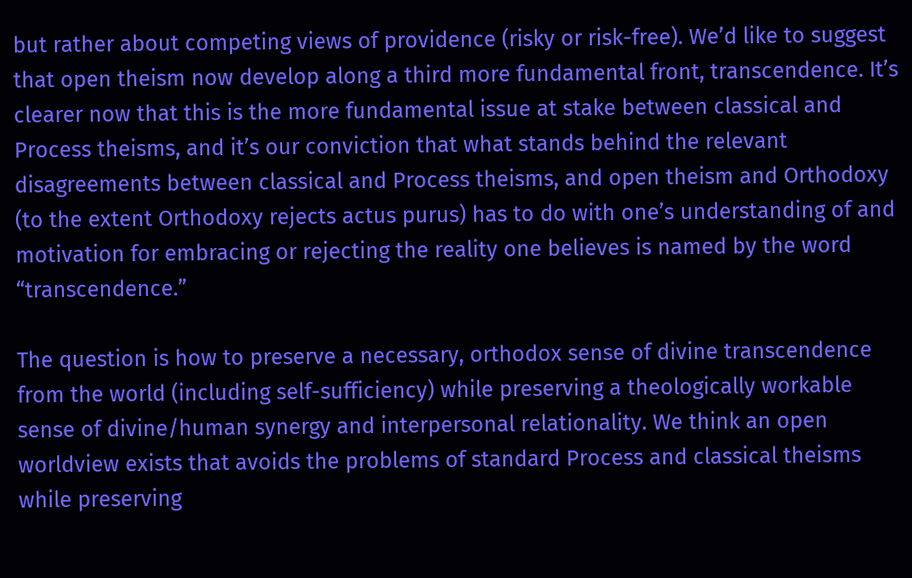but rather about competing views of providence (risky or risk-free). We’d like to suggest that open theism now develop along a third more fundamental front, transcendence. It’s clearer now that this is the more fundamental issue at stake between classical and Process theisms, and it’s our conviction that what stands behind the relevant disagreements between classical and Process theisms, and open theism and Orthodoxy (to the extent Orthodoxy rejects actus purus) has to do with one’s understanding of and motivation for embracing or rejecting the reality one believes is named by the word “transcendence.”

The question is how to preserve a necessary, orthodox sense of divine transcendence from the world (including self-sufficiency) while preserving a theologically workable sense of divine/human synergy and interpersonal relationality. We think an open worldview exists that avoids the problems of standard Process and classical theisms while preserving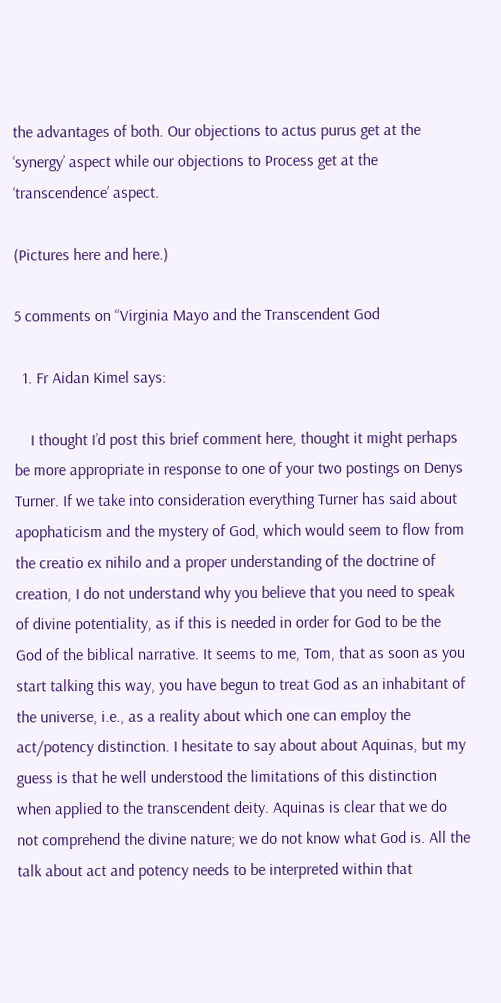the advantages of both. Our objections to actus purus get at the ‘synergy’ aspect while our objections to Process get at the ‘transcendence’ aspect.

(Pictures here and here.)

5 comments on “Virginia Mayo and the Transcendent God

  1. Fr Aidan Kimel says:

    I thought I’d post this brief comment here, thought it might perhaps be more appropriate in response to one of your two postings on Denys Turner. If we take into consideration everything Turner has said about apophaticism and the mystery of God, which would seem to flow from the creatio ex nihilo and a proper understanding of the doctrine of creation, I do not understand why you believe that you need to speak of divine potentiality, as if this is needed in order for God to be the God of the biblical narrative. It seems to me, Tom, that as soon as you start talking this way, you have begun to treat God as an inhabitant of the universe, i.e., as a reality about which one can employ the act/potency distinction. I hesitate to say about about Aquinas, but my guess is that he well understood the limitations of this distinction when applied to the transcendent deity. Aquinas is clear that we do not comprehend the divine nature; we do not know what God is. All the talk about act and potency needs to be interpreted within that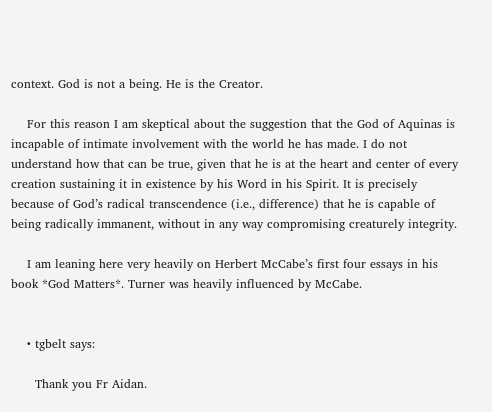context. God is not a being. He is the Creator.

    For this reason I am skeptical about the suggestion that the God of Aquinas is incapable of intimate involvement with the world he has made. I do not understand how that can be true, given that he is at the heart and center of every creation sustaining it in existence by his Word in his Spirit. It is precisely because of God’s radical transcendence (i.e., difference) that he is capable of being radically immanent, without in any way compromising creaturely integrity.

    I am leaning here very heavily on Herbert McCabe’s first four essays in his book *God Matters*. Turner was heavily influenced by McCabe.


    • tgbelt says:

      Thank you Fr Aidan.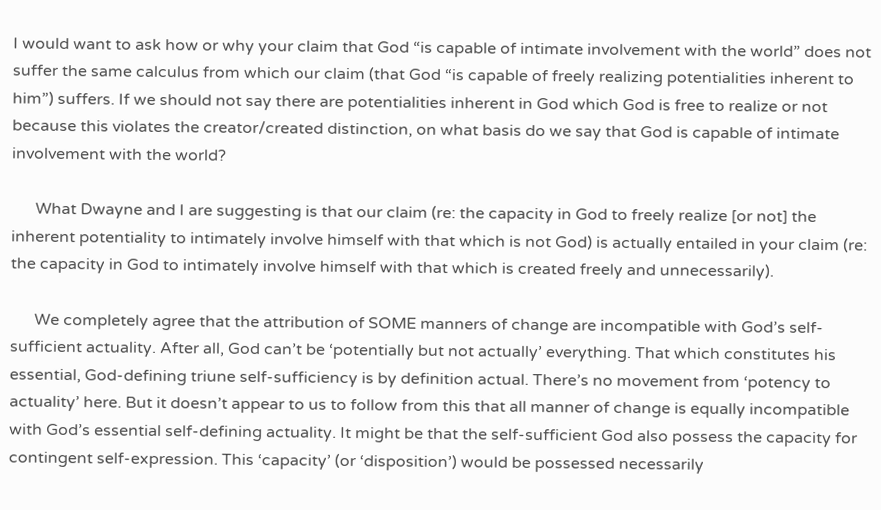I would want to ask how or why your claim that God “is capable of intimate involvement with the world” does not suffer the same calculus from which our claim (that God “is capable of freely realizing potentialities inherent to him”) suffers. If we should not say there are potentialities inherent in God which God is free to realize or not because this violates the creator/created distinction, on what basis do we say that God is capable of intimate involvement with the world?

      What Dwayne and I are suggesting is that our claim (re: the capacity in God to freely realize [or not] the inherent potentiality to intimately involve himself with that which is not God) is actually entailed in your claim (re: the capacity in God to intimately involve himself with that which is created freely and unnecessarily).

      We completely agree that the attribution of SOME manners of change are incompatible with God’s self-sufficient actuality. After all, God can’t be ‘potentially but not actually’ everything. That which constitutes his essential, God-defining triune self-sufficiency is by definition actual. There’s no movement from ‘potency to actuality’ here. But it doesn’t appear to us to follow from this that all manner of change is equally incompatible with God’s essential self-defining actuality. It might be that the self-sufficient God also possess the capacity for contingent self-expression. This ‘capacity’ (or ‘disposition’) would be possessed necessarily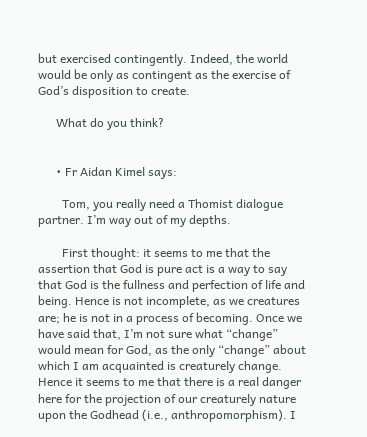but exercised contingently. Indeed, the world would be only as contingent as the exercise of God’s disposition to create.

      What do you think?


      • Fr Aidan Kimel says:

        Tom, you really need a Thomist dialogue partner. I’m way out of my depths.

        First thought: it seems to me that the assertion that God is pure act is a way to say that God is the fullness and perfection of life and being. Hence is not incomplete, as we creatures are; he is not in a process of becoming. Once we have said that, I’m not sure what “change” would mean for God, as the only “change” about which I am acquainted is creaturely change. Hence it seems to me that there is a real danger here for the projection of our creaturely nature upon the Godhead (i.e., anthropomorphism). I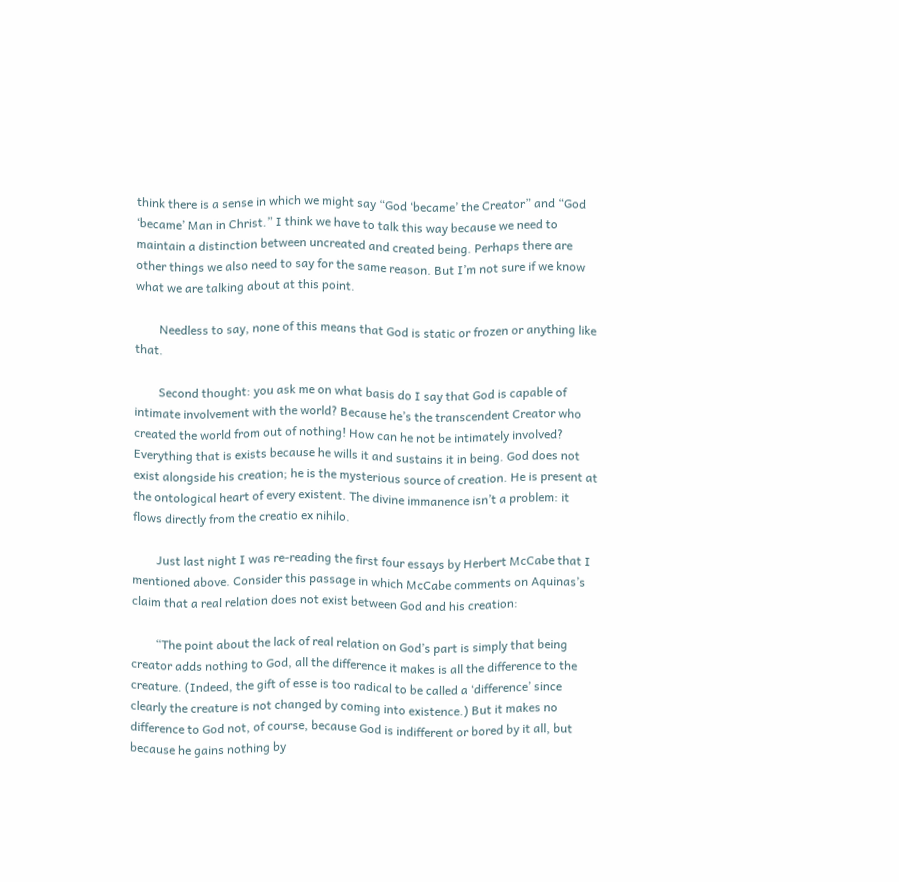think there is a sense in which we might say “God ‘became’ the Creator” and “God ‘became’ Man in Christ.” I think we have to talk this way because we need to maintain a distinction between uncreated and created being. Perhaps there are other things we also need to say for the same reason. But I’m not sure if we know what we are talking about at this point.

        Needless to say, none of this means that God is static or frozen or anything like that.

        Second thought: you ask me on what basis do I say that God is capable of intimate involvement with the world? Because he’s the transcendent Creator who created the world from out of nothing! How can he not be intimately involved? Everything that is exists because he wills it and sustains it in being. God does not exist alongside his creation; he is the mysterious source of creation. He is present at the ontological heart of every existent. The divine immanence isn’t a problem: it flows directly from the creatio ex nihilo.

        Just last night I was re-reading the first four essays by Herbert McCabe that I mentioned above. Consider this passage in which McCabe comments on Aquinas’s claim that a real relation does not exist between God and his creation:

        “The point about the lack of real relation on God’s part is simply that being creator adds nothing to God, all the difference it makes is all the difference to the creature. (Indeed, the gift of esse is too radical to be called a ‘difference’ since clearly the creature is not changed by coming into existence.) But it makes no difference to God not, of course, because God is indifferent or bored by it all, but because he gains nothing by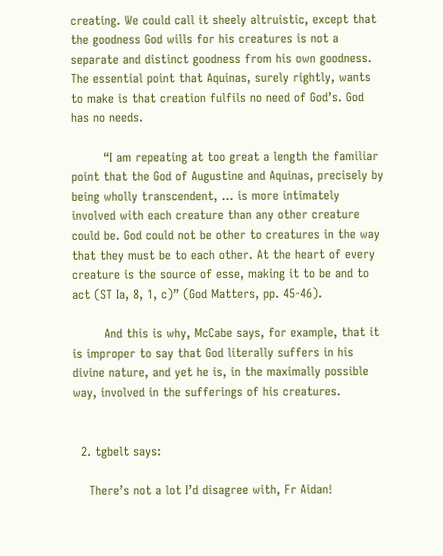creating. We could call it sheely altruistic, except that the goodness God wills for his creatures is not a separate and distinct goodness from his own goodness. The essential point that Aquinas, surely rightly, wants to make is that creation fulfils no need of God’s. God has no needs.

        “I am repeating at too great a length the familiar point that the God of Augustine and Aquinas, precisely by being wholly transcendent, … is more intimately involved with each creature than any other creature could be. God could not be other to creatures in the way that they must be to each other. At the heart of every creature is the source of esse, making it to be and to act (ST Ia, 8, 1, c)” (God Matters, pp. 45-46).

        And this is why, McCabe says, for example, that it is improper to say that God literally suffers in his divine nature, and yet he is, in the maximally possible way, involved in the sufferings of his creatures.


  2. tgbelt says:

    There’s not a lot I’d disagree with, Fr Aidan!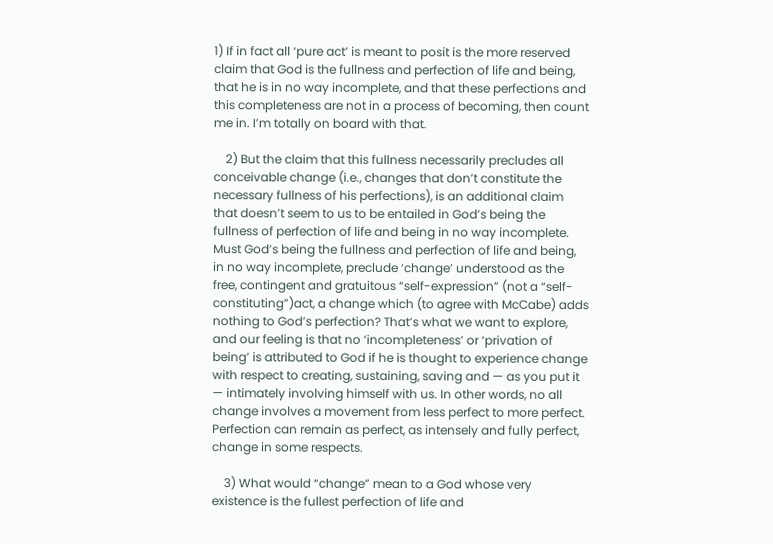1) If in fact all ‘pure act’ is meant to posit is the more reserved claim that God is the fullness and perfection of life and being, that he is in no way incomplete, and that these perfections and this completeness are not in a process of becoming, then count me in. I’m totally on board with that.

    2) But the claim that this fullness necessarily precludes all conceivable change (i.e., changes that don’t constitute the necessary fullness of his perfections), is an additional claim that doesn’t seem to us to be entailed in God’s being the fullness of perfection of life and being in no way incomplete. Must God’s being the fullness and perfection of life and being, in no way incomplete, preclude ‘change’ understood as the free, contingent and gratuitous “self-expression” (not a “self-constituting”)act, a change which (to agree with McCabe) adds nothing to God’s perfection? That’s what we want to explore, and our feeling is that no ‘incompleteness’ or ‘privation of being’ is attributed to God if he is thought to experience change with respect to creating, sustaining, saving and — as you put it — intimately involving himself with us. In other words, no all change involves a movement from less perfect to more perfect. Perfection can remain as perfect, as intensely and fully perfect, change in some respects.

    3) What would “change” mean to a God whose very existence is the fullest perfection of life and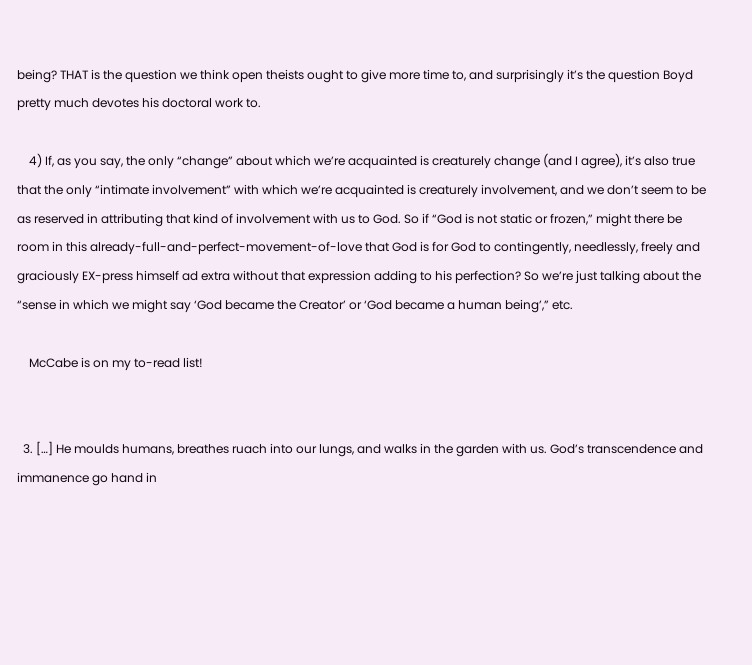being? THAT is the question we think open theists ought to give more time to, and surprisingly it’s the question Boyd pretty much devotes his doctoral work to.

    4) If, as you say, the only “change” about which we’re acquainted is creaturely change (and I agree), it’s also true that the only “intimate involvement” with which we’re acquainted is creaturely involvement, and we don’t seem to be as reserved in attributing that kind of involvement with us to God. So if “God is not static or frozen,” might there be room in this already-full-and-perfect-movement-of-love that God is for God to contingently, needlessly, freely and graciously EX-press himself ad extra without that expression adding to his perfection? So we’re just talking about the “sense in which we might say ‘God became the Creator’ or ‘God became a human being’,” etc.

    McCabe is on my to-read list!


  3. […] He moulds humans, breathes ruach into our lungs, and walks in the garden with us. God’s transcendence and immanence go hand in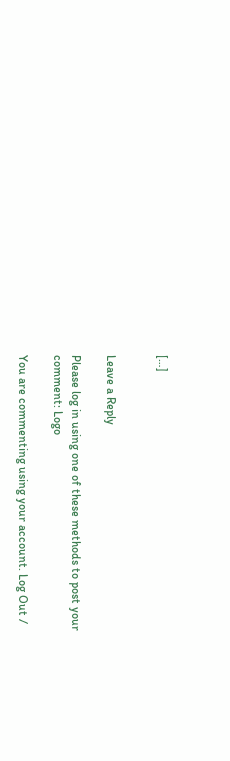[…]


Leave a Reply

Please log in using one of these methods to post your comment: Logo

You are commenting using your account. Log Out /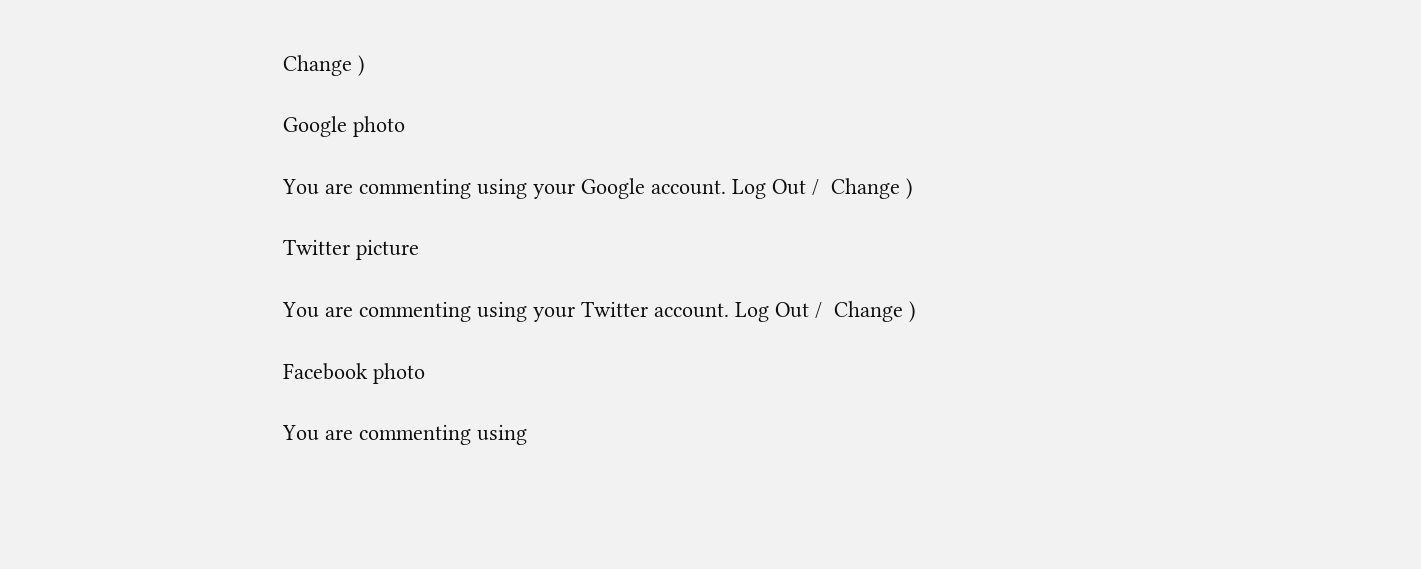Change )

Google photo

You are commenting using your Google account. Log Out /  Change )

Twitter picture

You are commenting using your Twitter account. Log Out /  Change )

Facebook photo

You are commenting using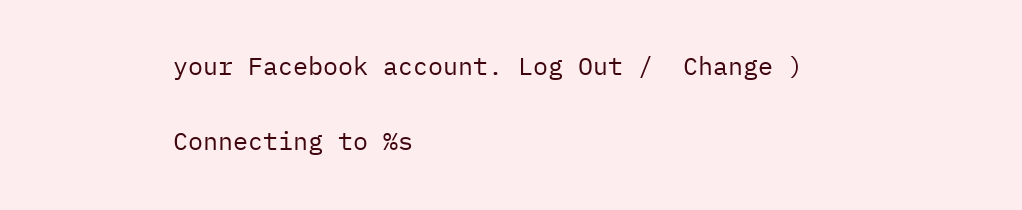your Facebook account. Log Out /  Change )

Connecting to %s